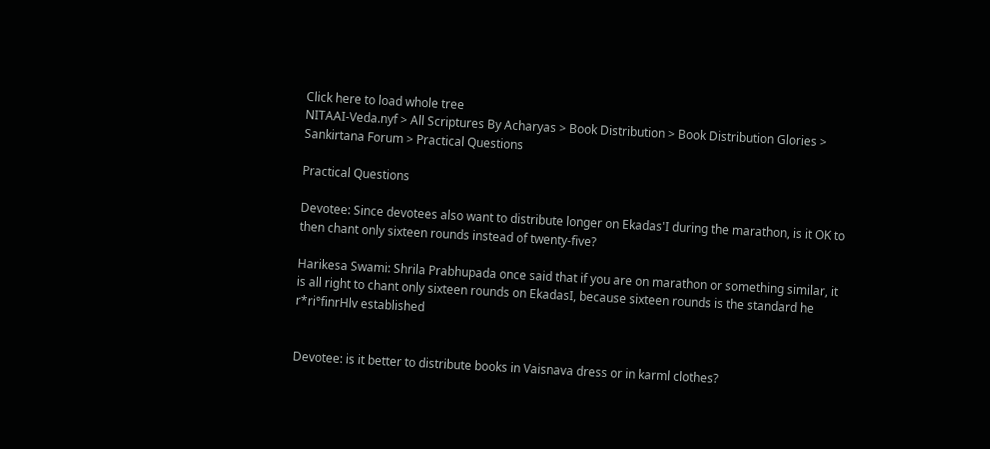Click here to load whole tree
NITAAI-Veda.nyf > All Scriptures By Acharyas > Book Distribution > Book Distribution Glories > Sankirtana Forum > Practical Questions

Practical Questions

Devotee: Since devotees also want to distribute longer on Ekadas'I during the marathon, is it OK to then chant only sixteen rounds instead of twenty-five?

Harikesa Swami: Shrila Prabhupada once said that if you are on marathon or something similar, it is all right to chant only sixteen rounds on EkadasI, because sixteen rounds is the standard he r*ri°finrHlv established


Devotee: is it better to distribute books in Vaisnava dress or in karml clothes?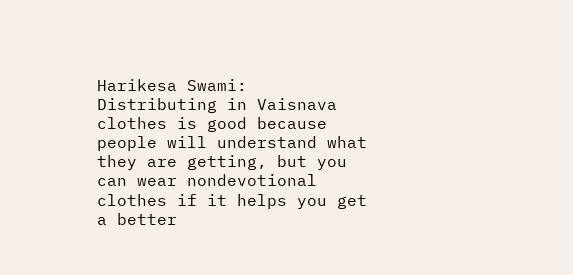Harikesa Swami: Distributing in Vaisnava clothes is good because people will understand what they are getting, but you can wear nondevotional clothes if it helps you get a better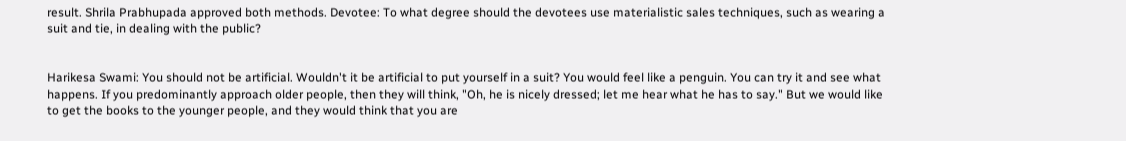result. Shrila Prabhupada approved both methods. Devotee: To what degree should the devotees use materialistic sales techniques, such as wearing a suit and tie, in dealing with the public?


Harikesa Swami: You should not be artificial. Wouldn't it be artificial to put yourself in a suit? You would feel like a penguin. You can try it and see what happens. If you predominantly approach older people, then they will think, "Oh, he is nicely dressed; let me hear what he has to say." But we would like to get the books to the younger people, and they would think that you are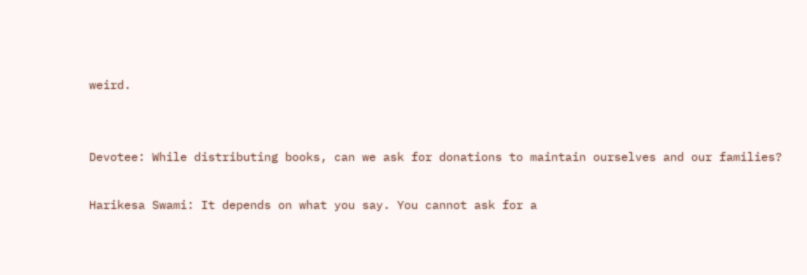weird.


Devotee: While distributing books, can we ask for donations to maintain ourselves and our families?

Harikesa Swami: It depends on what you say. You cannot ask for a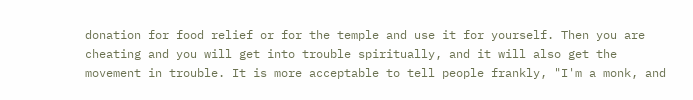donation for food relief or for the temple and use it for yourself. Then you are cheating and you will get into trouble spiritually, and it will also get the movement in trouble. It is more acceptable to tell people frankly, "I'm a monk, and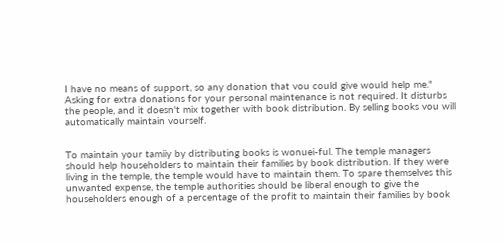I have no means of support, so any donation that vou could give would help me." Asking for extra donations for your personal maintenance is not required. It disturbs the people, and it doesn't mix together with book distribution. By selling books vou will automatically maintain vourself.


To maintain your tamiiy by distributing books is wonuei-ful. The temple managers should help householders to maintain their families by book distribution. If they were living in the temple, the temple would have to maintain them. To spare themselves this unwanted expense, the temple authorities should be liberal enough to give the householders enough of a percentage of the profit to maintain their families by book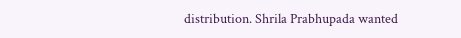distribution. Shrila Prabhupada wanted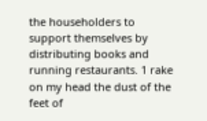the householders to support themselves by distributing books and running restaurants. 1 rake on my head the dust of the feet of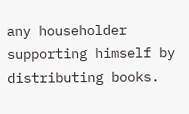any householder supporting himself by distributing books.